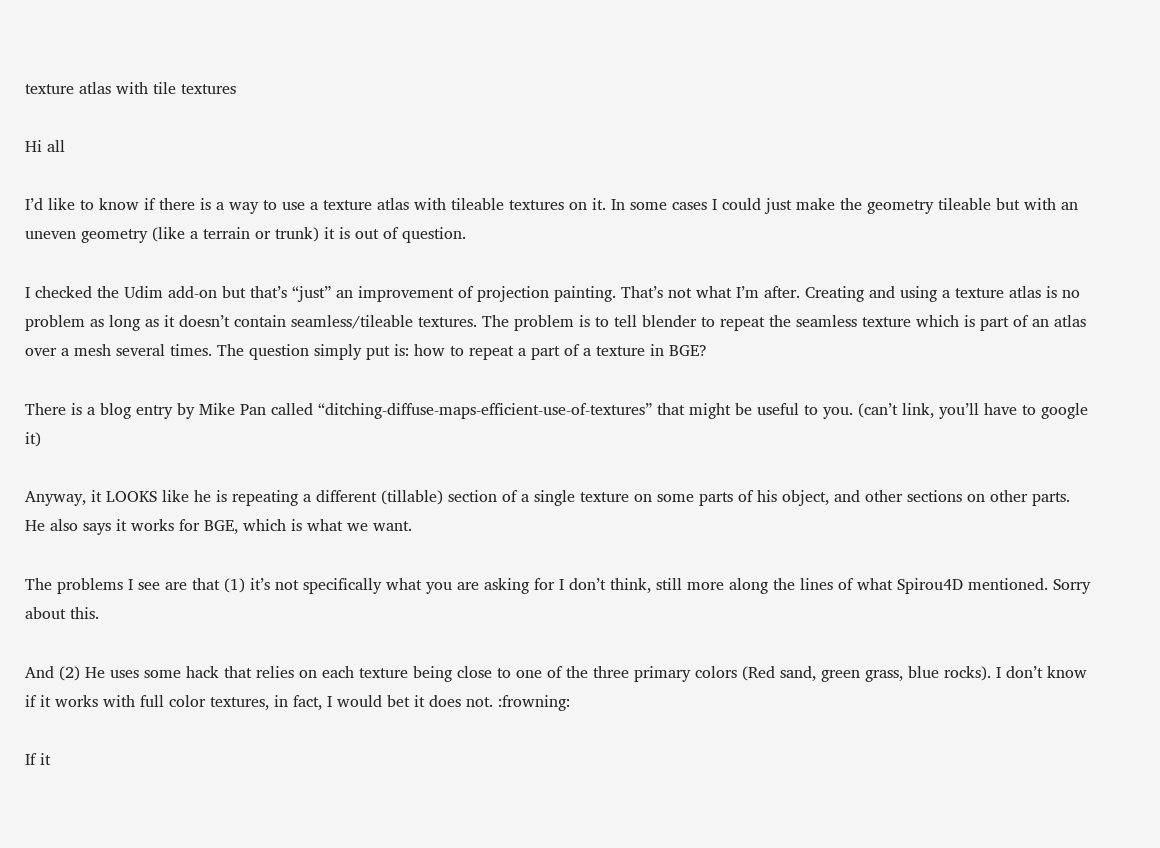texture atlas with tile textures

Hi all

I’d like to know if there is a way to use a texture atlas with tileable textures on it. In some cases I could just make the geometry tileable but with an uneven geometry (like a terrain or trunk) it is out of question.

I checked the Udim add-on but that’s “just” an improvement of projection painting. That’s not what I’m after. Creating and using a texture atlas is no problem as long as it doesn’t contain seamless/tileable textures. The problem is to tell blender to repeat the seamless texture which is part of an atlas over a mesh several times. The question simply put is: how to repeat a part of a texture in BGE?

There is a blog entry by Mike Pan called “ditching-diffuse-maps-efficient-use-of-textures” that might be useful to you. (can’t link, you’ll have to google it)

Anyway, it LOOKS like he is repeating a different (tillable) section of a single texture on some parts of his object, and other sections on other parts. He also says it works for BGE, which is what we want.

The problems I see are that (1) it’s not specifically what you are asking for I don’t think, still more along the lines of what Spirou4D mentioned. Sorry about this.

And (2) He uses some hack that relies on each texture being close to one of the three primary colors (Red sand, green grass, blue rocks). I don’t know if it works with full color textures, in fact, I would bet it does not. :frowning:

If it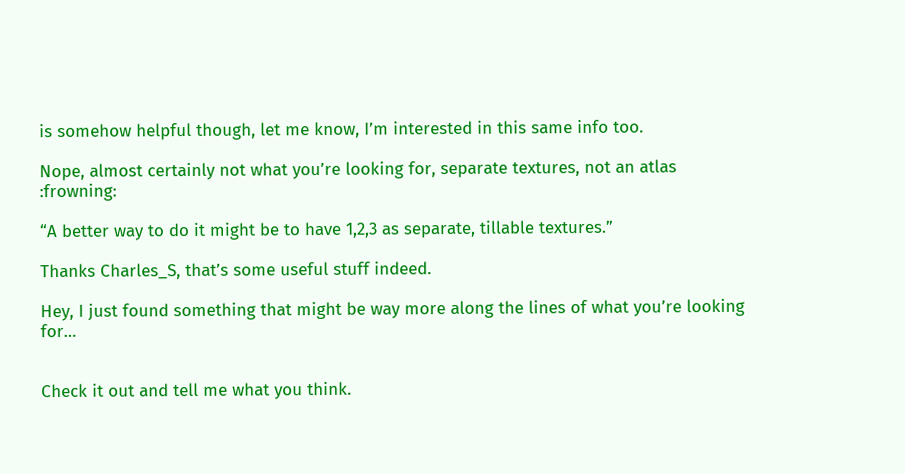is somehow helpful though, let me know, I’m interested in this same info too.

Nope, almost certainly not what you’re looking for, separate textures, not an atlas :frowning:

“A better way to do it might be to have 1,2,3 as separate, tillable textures.”

Thanks Charles_S, that’s some useful stuff indeed.

Hey, I just found something that might be way more along the lines of what you’re looking for…


Check it out and tell me what you think.